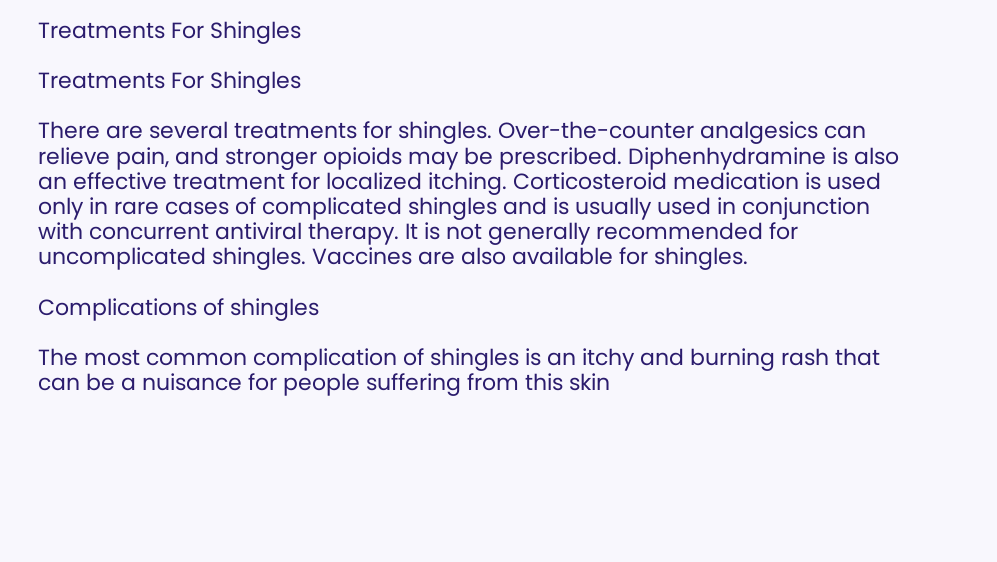Treatments For Shingles

Treatments For Shingles

There are several treatments for shingles. Over-the-counter analgesics can relieve pain, and stronger opioids may be prescribed. Diphenhydramine is also an effective treatment for localized itching. Corticosteroid medication is used only in rare cases of complicated shingles and is usually used in conjunction with concurrent antiviral therapy. It is not generally recommended for uncomplicated shingles. Vaccines are also available for shingles.

Complications of shingles

The most common complication of shingles is an itchy and burning rash that can be a nuisance for people suffering from this skin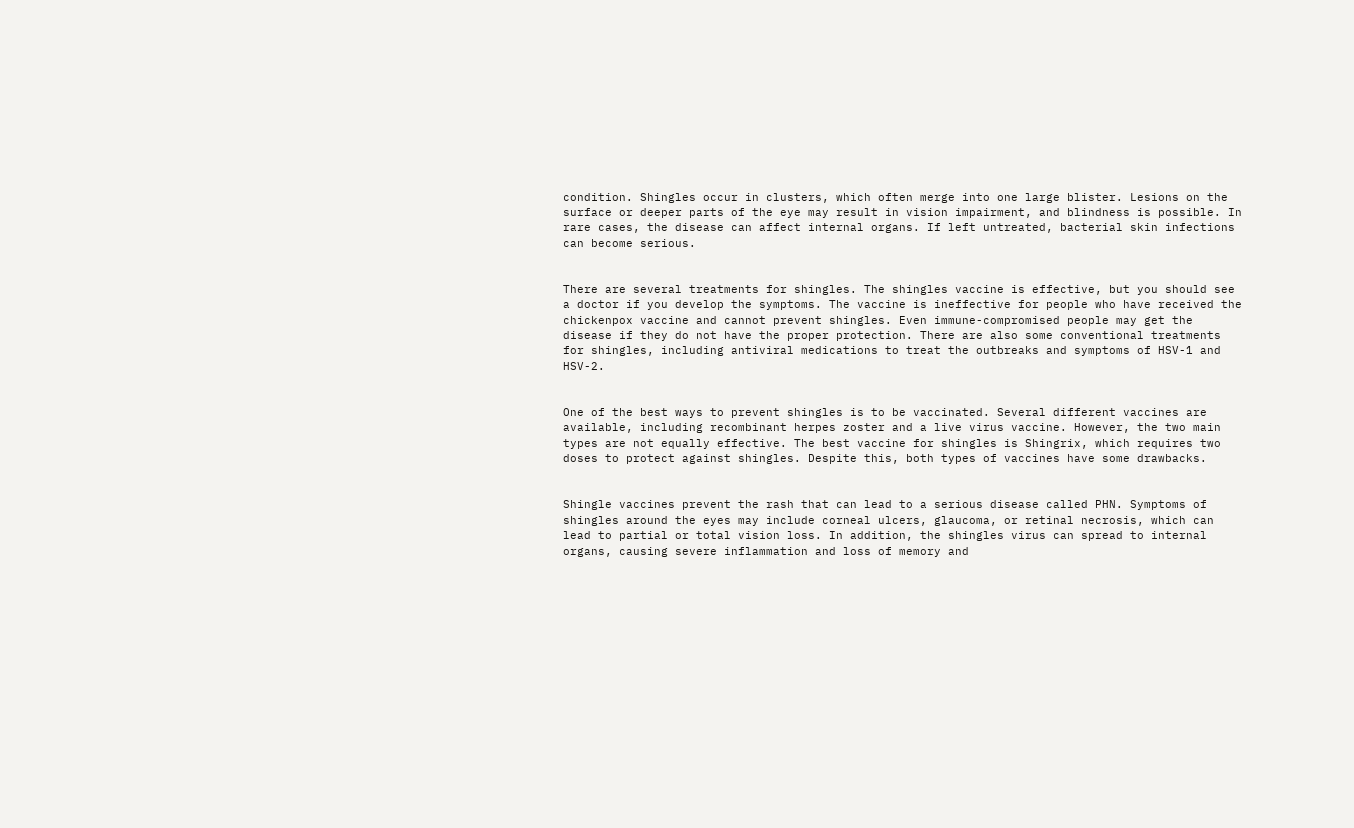condition. Shingles occur in clusters, which often merge into one large blister. Lesions on the surface or deeper parts of the eye may result in vision impairment, and blindness is possible. In rare cases, the disease can affect internal organs. If left untreated, bacterial skin infections can become serious.


There are several treatments for shingles. The shingles vaccine is effective, but you should see a doctor if you develop the symptoms. The vaccine is ineffective for people who have received the chickenpox vaccine and cannot prevent shingles. Even immune-compromised people may get the disease if they do not have the proper protection. There are also some conventional treatments for shingles, including antiviral medications to treat the outbreaks and symptoms of HSV-1 and HSV-2.


One of the best ways to prevent shingles is to be vaccinated. Several different vaccines are available, including recombinant herpes zoster and a live virus vaccine. However, the two main types are not equally effective. The best vaccine for shingles is Shingrix, which requires two doses to protect against shingles. Despite this, both types of vaccines have some drawbacks.


Shingle vaccines prevent the rash that can lead to a serious disease called PHN. Symptoms of shingles around the eyes may include corneal ulcers, glaucoma, or retinal necrosis, which can lead to partial or total vision loss. In addition, the shingles virus can spread to internal organs, causing severe inflammation and loss of memory and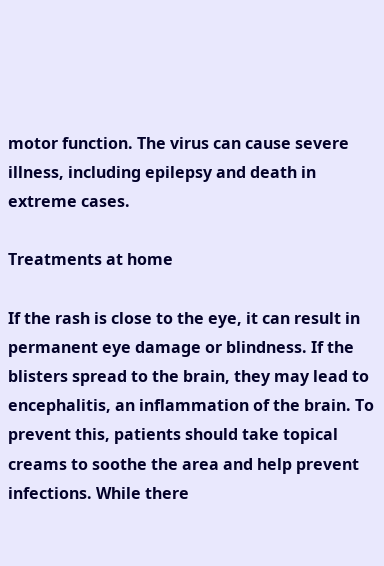motor function. The virus can cause severe illness, including epilepsy and death in extreme cases.

Treatments at home

If the rash is close to the eye, it can result in permanent eye damage or blindness. If the blisters spread to the brain, they may lead to encephalitis, an inflammation of the brain. To prevent this, patients should take topical creams to soothe the area and help prevent infections. While there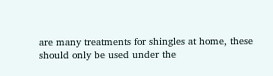are many treatments for shingles at home, these should only be used under the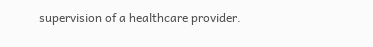supervision of a healthcare provider.